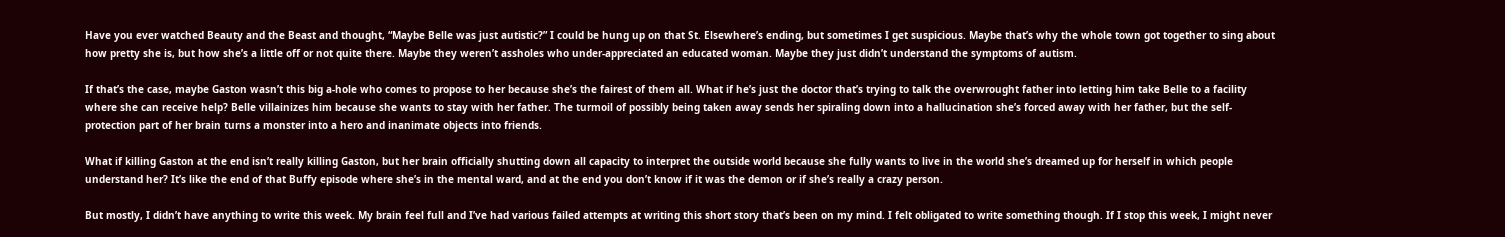Have you ever watched Beauty and the Beast and thought, “Maybe Belle was just autistic?” I could be hung up on that St. Elsewhere’s ending, but sometimes I get suspicious. Maybe that’s why the whole town got together to sing about how pretty she is, but how she’s a little off or not quite there. Maybe they weren’t assholes who under-appreciated an educated woman. Maybe they just didn’t understand the symptoms of autism.

If that’s the case, maybe Gaston wasn’t this big a-hole who comes to propose to her because she’s the fairest of them all. What if he’s just the doctor that’s trying to talk the overwrought father into letting him take Belle to a facility where she can receive help? Belle villainizes him because she wants to stay with her father. The turmoil of possibly being taken away sends her spiraling down into a hallucination she’s forced away with her father, but the self-protection part of her brain turns a monster into a hero and inanimate objects into friends.

What if killing Gaston at the end isn’t really killing Gaston, but her brain officially shutting down all capacity to interpret the outside world because she fully wants to live in the world she’s dreamed up for herself in which people understand her? It’s like the end of that Buffy episode where she’s in the mental ward, and at the end you don’t know if it was the demon or if she’s really a crazy person.

But mostly, I didn’t have anything to write this week. My brain feel full and I’ve had various failed attempts at writing this short story that’s been on my mind. I felt obligated to write something though. If I stop this week, I might never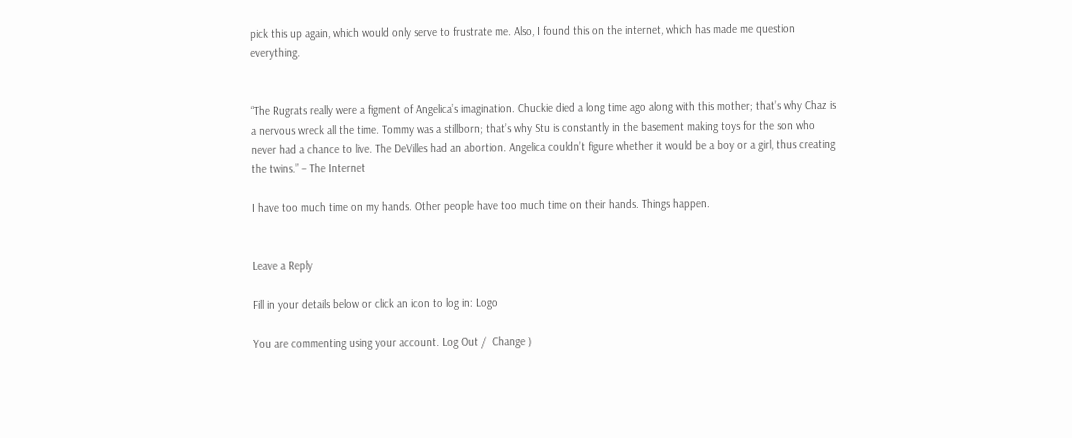pick this up again, which would only serve to frustrate me. Also, I found this on the internet, which has made me question everything.


“The Rugrats really were a figment of Angelica’s imagination. Chuckie died a long time ago along with this mother; that’s why Chaz is a nervous wreck all the time. Tommy was a stillborn; that’s why Stu is constantly in the basement making toys for the son who never had a chance to live. The DeVilles had an abortion. Angelica couldn’t figure whether it would be a boy or a girl, thus creating the twins.” – The Internet

I have too much time on my hands. Other people have too much time on their hands. Things happen.


Leave a Reply

Fill in your details below or click an icon to log in: Logo

You are commenting using your account. Log Out /  Change )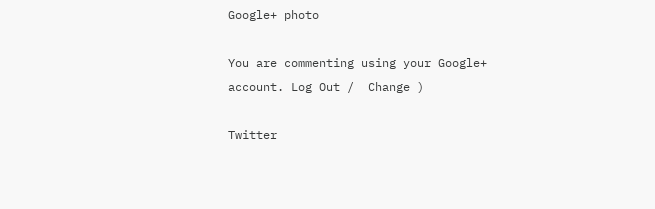Google+ photo

You are commenting using your Google+ account. Log Out /  Change )

Twitter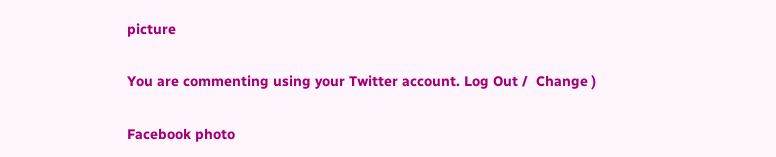picture

You are commenting using your Twitter account. Log Out /  Change )

Facebook photo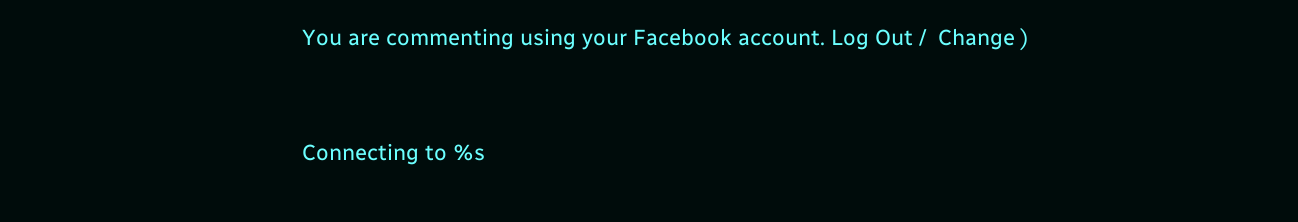You are commenting using your Facebook account. Log Out /  Change )


Connecting to %s